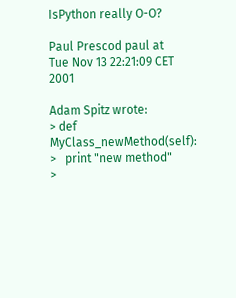IsPython really O-O?

Paul Prescod paul at
Tue Nov 13 22:21:09 CET 2001

Adam Spitz wrote:
> def MyClass_newMethod(self):
>   print "new method"
>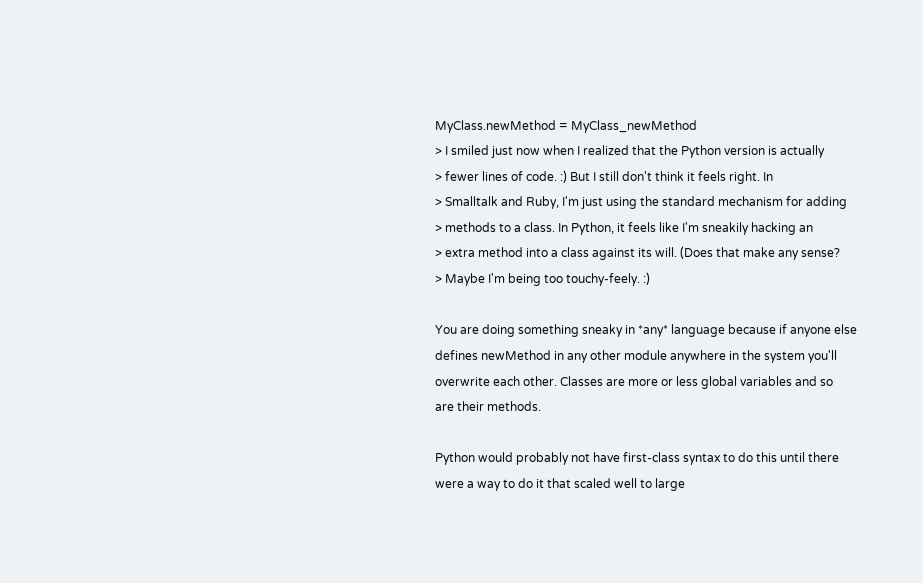MyClass.newMethod = MyClass_newMethod
> I smiled just now when I realized that the Python version is actually
> fewer lines of code. :) But I still don't think it feels right. In
> Smalltalk and Ruby, I'm just using the standard mechanism for adding
> methods to a class. In Python, it feels like I'm sneakily hacking an
> extra method into a class against its will. (Does that make any sense?
> Maybe I'm being too touchy-feely. :)

You are doing something sneaky in *any* language because if anyone else
defines newMethod in any other module anywhere in the system you'll
overwrite each other. Classes are more or less global variables and so
are their methods.

Python would probably not have first-class syntax to do this until there
were a way to do it that scaled well to large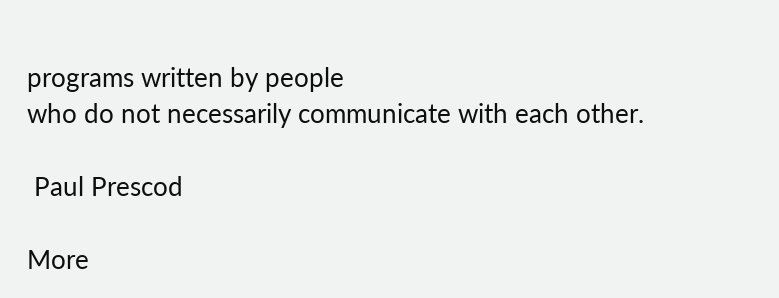programs written by people
who do not necessarily communicate with each other.

 Paul Prescod

More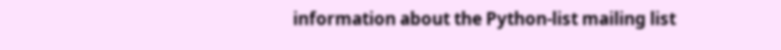information about the Python-list mailing list